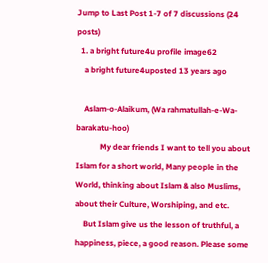Jump to Last Post 1-7 of 7 discussions (24 posts)
  1. a bright future4u profile image62
    a bright future4uposted 13 years ago

    Aslam-o-Alaikum, (Wa rahmatullah-e-Wa-barakatu-hoo)
            My dear friends I want to tell you about Islam for a short world, Many people in the World, thinking about Islam & also Muslims, about their Culture, Worshiping, and etc.
    But Islam give us the lesson of truthful, a happiness, piece, a good reason. Please some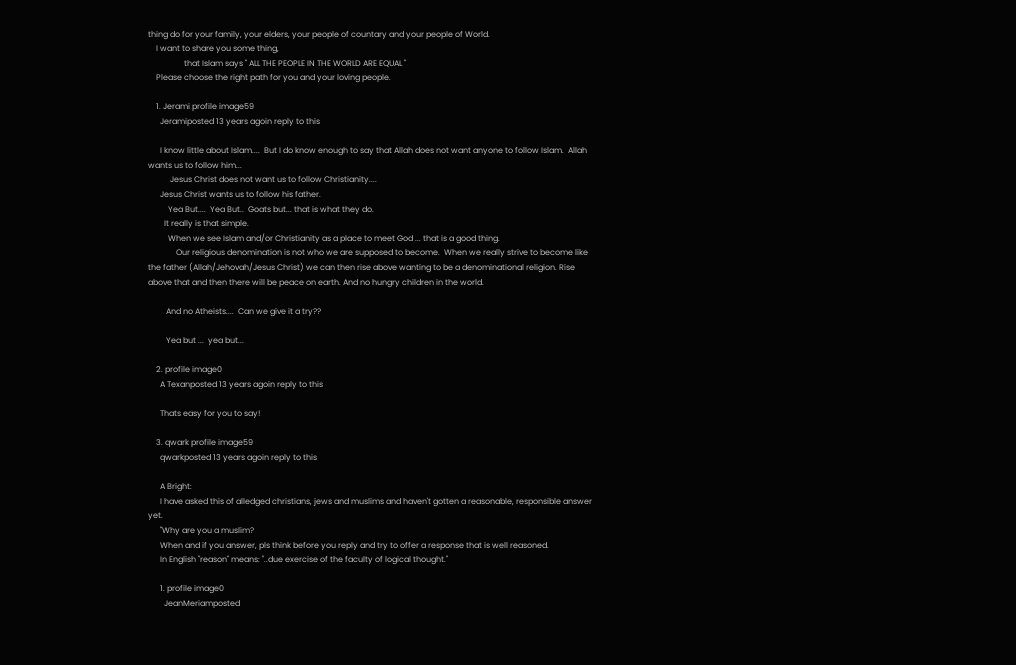thing do for your family, your elders, your people of countary and your people of World.
    I want to share you some thing,
                  that Islam says " ALL THE PEOPLE IN THE WORLD ARE EQUAL "
    Please choose the right path for you and your loving people.

    1. Jerami profile image59
      Jeramiposted 13 years agoin reply to this

      I know little about Islam....  But I do know enough to say that Allah does not want anyone to follow Islam.  Allah wants us to follow him...
           Jesus Christ does not want us to follow Christianity....
      Jesus Christ wants us to follow his father.
          Yea But....  Yea But..  Goats but... that is what they do.
        It really is that simple.
          When we see Islam and/or Christianity as a place to meet God ... that is a good thing.
              Our religious denomination is not who we are supposed to become.  When we really strive to become like the father (Allah/Jehovah/Jesus Christ) we can then rise above wanting to be a denominational religion. Rise above that and then there will be peace on earth. And no hungry children in the world.

         And no Atheists....  Can we give it a try??

         Yea but ...  yea but...

    2. profile image0
      A Texanposted 13 years agoin reply to this

      Thats easy for you to say!

    3. qwark profile image59
      qwarkposted 13 years agoin reply to this

      A Bright:
      I have asked this of alledged christians, jews and muslims and haven't gotten a reasonable, responsible answer yet.
      "Why are you a muslim?
      When and if you answer, pls think before you reply and try to offer a response that is well reasoned.
      In English "reason" means: "..due exercise of the faculty of logical thought."

      1. profile image0
        JeanMeriamposted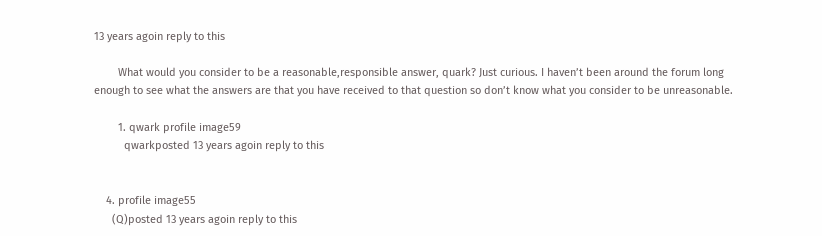13 years agoin reply to this

        What would you consider to be a reasonable,responsible answer, quark? Just curious. I haven’t been around the forum long enough to see what the answers are that you have received to that question so don’t know what you consider to be unreasonable.

        1. qwark profile image59
          qwarkposted 13 years agoin reply to this


    4. profile image55
      (Q)posted 13 years agoin reply to this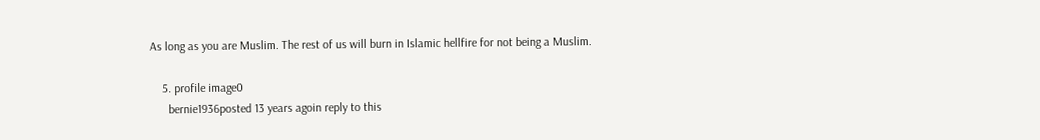As long as you are Muslim. The rest of us will burn in Islamic hellfire for not being a Muslim.

    5. profile image0
      bernie1936posted 13 years agoin reply to this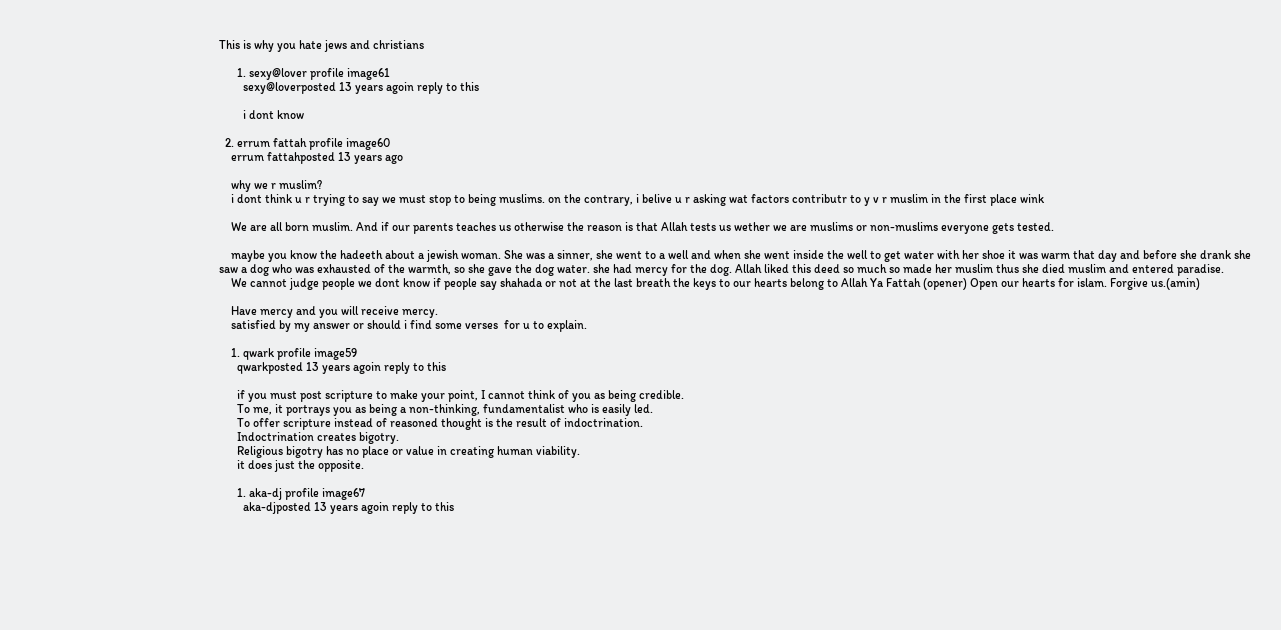This is why you hate jews and christians

      1. sexy@lover profile image61
        sexy@loverposted 13 years agoin reply to this

        i dont know

  2. errum fattah profile image60
    errum fattahposted 13 years ago

    why we r muslim?
    i dont think u r trying to say we must stop to being muslims. on the contrary, i belive u r asking wat factors contributr to y v r muslim in the first place wink

    We are all born muslim. And if our parents teaches us otherwise the reason is that Allah tests us wether we are muslims or non-muslims everyone gets tested.

    maybe you know the hadeeth about a jewish woman. She was a sinner, she went to a well and when she went inside the well to get water with her shoe it was warm that day and before she drank she saw a dog who was exhausted of the warmth, so she gave the dog water. she had mercy for the dog. Allah liked this deed so much so made her muslim thus she died muslim and entered paradise.
    We cannot judge people we dont know if people say shahada or not at the last breath the keys to our hearts belong to Allah Ya Fattah (opener) Open our hearts for islam. Forgive us.(amin)

    Have mercy and you will receive mercy.
    satisfied by my answer or should i find some verses  for u to explain.

    1. qwark profile image59
      qwarkposted 13 years agoin reply to this

      if you must post scripture to make your point, I cannot think of you as being credible.
      To me, it portrays you as being a non-thinking, fundamentalist who is easily led.
      To offer scripture instead of reasoned thought is the result of indoctrination.
      Indoctrination creates bigotry.
      Religious bigotry has no place or value in creating human viability.
      it does just the opposite.

      1. aka-dj profile image67
        aka-djposted 13 years agoin reply to this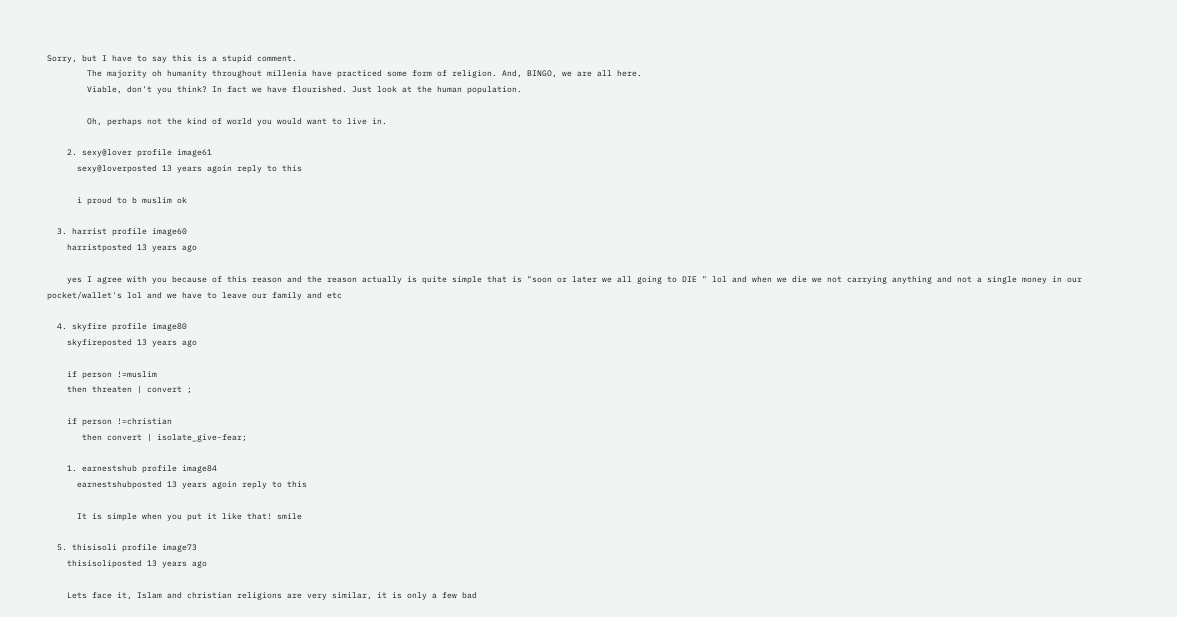Sorry, but I have to say this is a stupid comment.
        The majority oh humanity throughout millenia have practiced some form of religion. And, BINGO, we are all here.
        Viable, don't you think? In fact we have flourished. Just look at the human population.

        Oh, perhaps not the kind of world you would want to live in.

    2. sexy@lover profile image61
      sexy@loverposted 13 years agoin reply to this

      i proud to b muslim ok

  3. harrist profile image60
    harristposted 13 years ago

    yes I agree with you because of this reason and the reason actually is quite simple that is "soon or later we all going to DIE " lol and when we die we not carrying anything and not a single money in our pocket/wallet's lol and we have to leave our family and etc

  4. skyfire profile image80
    skyfireposted 13 years ago

    if person !=muslim
    then threaten | convert ;

    if person !=christian
       then convert | isolate_give-fear;

    1. earnestshub profile image84
      earnestshubposted 13 years agoin reply to this

      It is simple when you put it like that! smile

  5. thisisoli profile image73
    thisisoliposted 13 years ago

    Lets face it, Islam and christian religions are very similar, it is only a few bad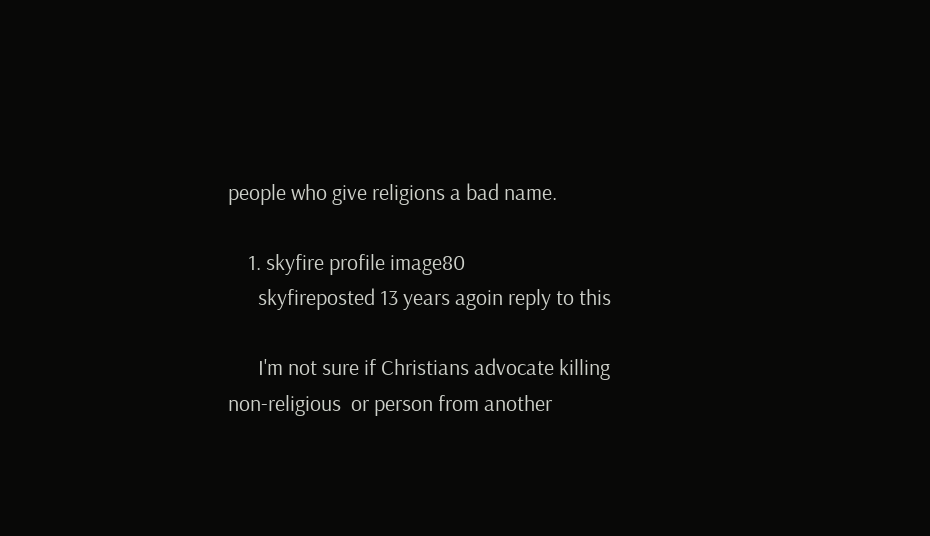people who give religions a bad name.

    1. skyfire profile image80
      skyfireposted 13 years agoin reply to this

      I'm not sure if Christians advocate killing non-religious  or person from another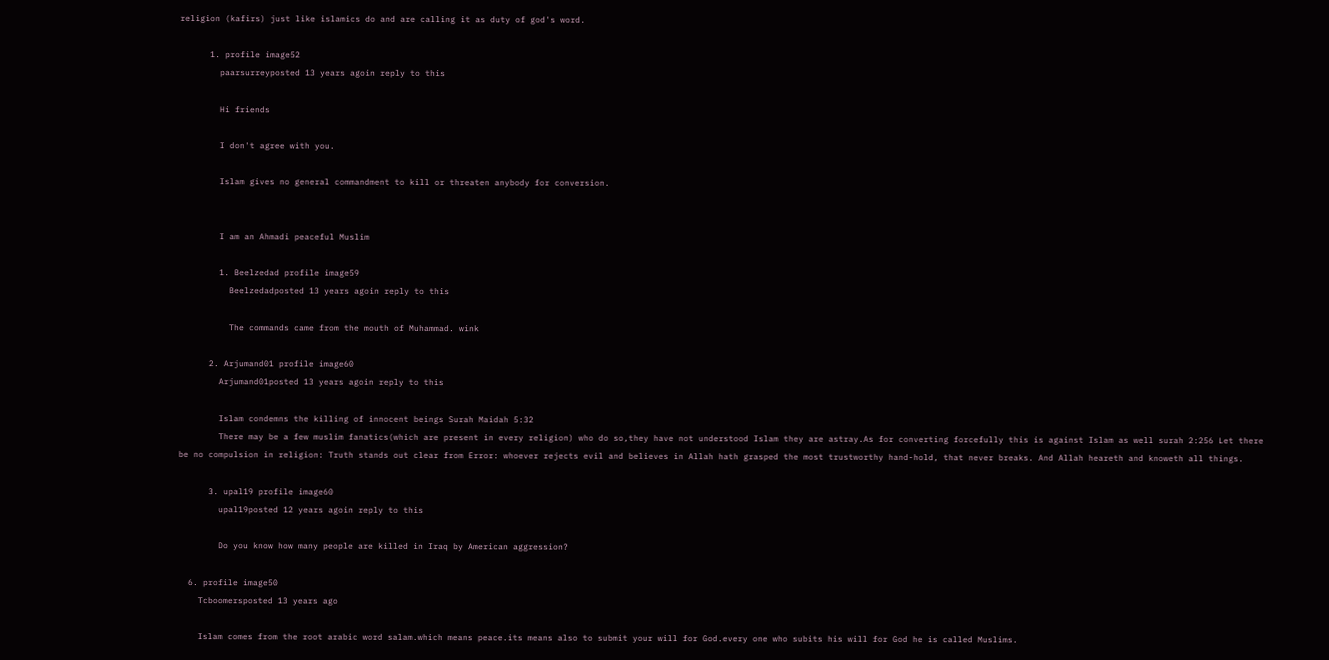religion (kafirs) just like islamics do and are calling it as duty of god's word.

      1. profile image52
        paarsurreyposted 13 years agoin reply to this

        Hi friends

        I don't agree with you.

        Islam gives no general commandment to kill or threaten anybody for conversion.


        I am an Ahmadi peaceful Muslim

        1. Beelzedad profile image59
          Beelzedadposted 13 years agoin reply to this

          The commands came from the mouth of Muhammad. wink

      2. Arjumand01 profile image60
        Arjumand01posted 13 years agoin reply to this

        Islam condemns the killing of innocent beings Surah Maidah 5:32
        There may be a few muslim fanatics(which are present in every religion) who do so,they have not understood Islam they are astray.As for converting forcefully this is against Islam as well surah 2:256 Let there be no compulsion in religion: Truth stands out clear from Error: whoever rejects evil and believes in Allah hath grasped the most trustworthy hand-hold, that never breaks. And Allah heareth and knoweth all things.

      3. upal19 profile image60
        upal19posted 12 years agoin reply to this

        Do you know how many people are killed in Iraq by American aggression?

  6. profile image50
    Tcboomersposted 13 years ago

    Islam comes from the root arabic word salam.which means peace.its means also to submit your will for God.every one who subits his will for God he is called Muslims.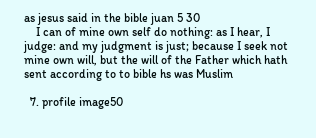as jesus said in the bible juan 5 30
    I can of mine own self do nothing: as I hear, I judge: and my judgment is just; because I seek not mine own will, but the will of the Father which hath sent according to to bible hs was Muslim

  7. profile image50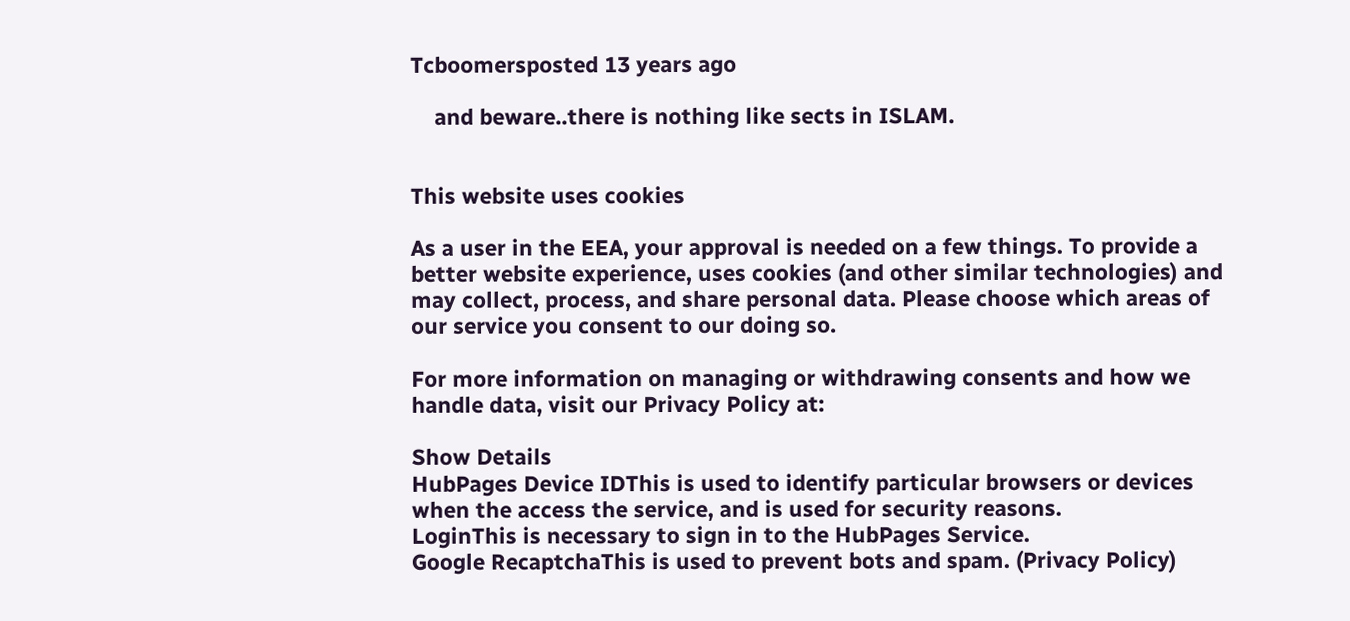Tcboomersposted 13 years ago

    and beware..there is nothing like sects in ISLAM.


This website uses cookies

As a user in the EEA, your approval is needed on a few things. To provide a better website experience, uses cookies (and other similar technologies) and may collect, process, and share personal data. Please choose which areas of our service you consent to our doing so.

For more information on managing or withdrawing consents and how we handle data, visit our Privacy Policy at:

Show Details
HubPages Device IDThis is used to identify particular browsers or devices when the access the service, and is used for security reasons.
LoginThis is necessary to sign in to the HubPages Service.
Google RecaptchaThis is used to prevent bots and spam. (Privacy Policy)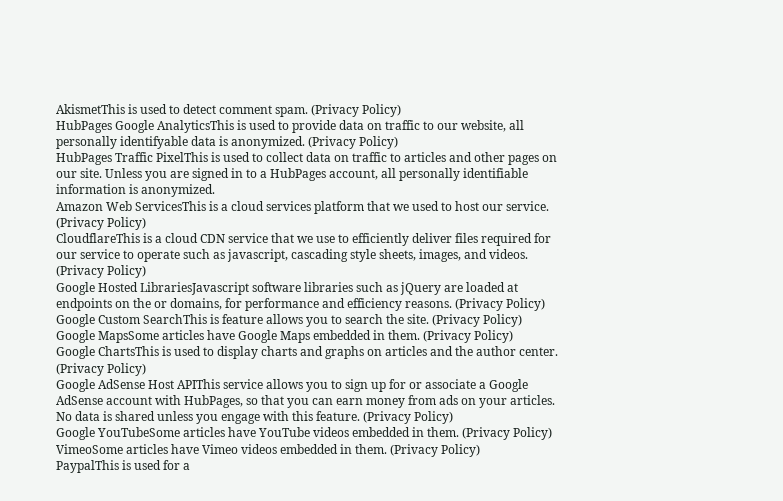AkismetThis is used to detect comment spam. (Privacy Policy)
HubPages Google AnalyticsThis is used to provide data on traffic to our website, all personally identifyable data is anonymized. (Privacy Policy)
HubPages Traffic PixelThis is used to collect data on traffic to articles and other pages on our site. Unless you are signed in to a HubPages account, all personally identifiable information is anonymized.
Amazon Web ServicesThis is a cloud services platform that we used to host our service. (Privacy Policy)
CloudflareThis is a cloud CDN service that we use to efficiently deliver files required for our service to operate such as javascript, cascading style sheets, images, and videos. (Privacy Policy)
Google Hosted LibrariesJavascript software libraries such as jQuery are loaded at endpoints on the or domains, for performance and efficiency reasons. (Privacy Policy)
Google Custom SearchThis is feature allows you to search the site. (Privacy Policy)
Google MapsSome articles have Google Maps embedded in them. (Privacy Policy)
Google ChartsThis is used to display charts and graphs on articles and the author center. (Privacy Policy)
Google AdSense Host APIThis service allows you to sign up for or associate a Google AdSense account with HubPages, so that you can earn money from ads on your articles. No data is shared unless you engage with this feature. (Privacy Policy)
Google YouTubeSome articles have YouTube videos embedded in them. (Privacy Policy)
VimeoSome articles have Vimeo videos embedded in them. (Privacy Policy)
PaypalThis is used for a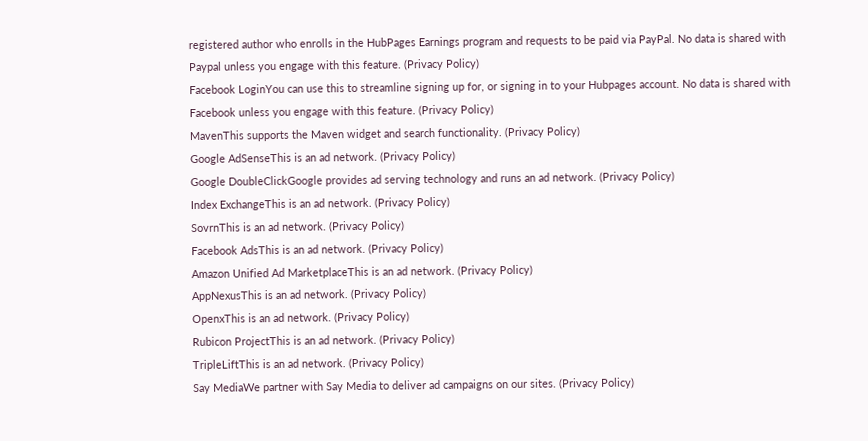registered author who enrolls in the HubPages Earnings program and requests to be paid via PayPal. No data is shared with Paypal unless you engage with this feature. (Privacy Policy)
Facebook LoginYou can use this to streamline signing up for, or signing in to your Hubpages account. No data is shared with Facebook unless you engage with this feature. (Privacy Policy)
MavenThis supports the Maven widget and search functionality. (Privacy Policy)
Google AdSenseThis is an ad network. (Privacy Policy)
Google DoubleClickGoogle provides ad serving technology and runs an ad network. (Privacy Policy)
Index ExchangeThis is an ad network. (Privacy Policy)
SovrnThis is an ad network. (Privacy Policy)
Facebook AdsThis is an ad network. (Privacy Policy)
Amazon Unified Ad MarketplaceThis is an ad network. (Privacy Policy)
AppNexusThis is an ad network. (Privacy Policy)
OpenxThis is an ad network. (Privacy Policy)
Rubicon ProjectThis is an ad network. (Privacy Policy)
TripleLiftThis is an ad network. (Privacy Policy)
Say MediaWe partner with Say Media to deliver ad campaigns on our sites. (Privacy Policy)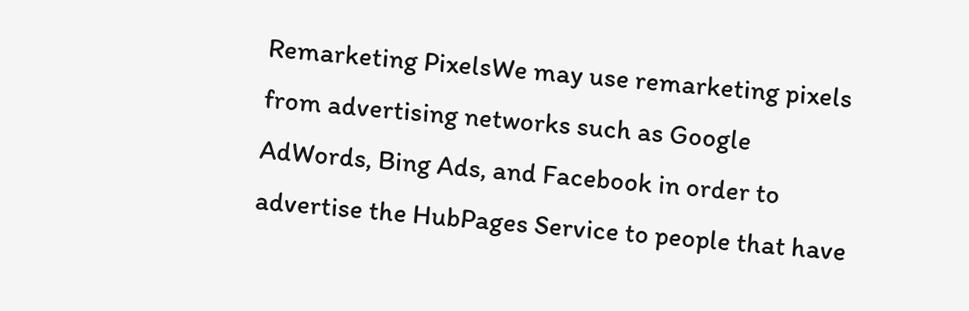Remarketing PixelsWe may use remarketing pixels from advertising networks such as Google AdWords, Bing Ads, and Facebook in order to advertise the HubPages Service to people that have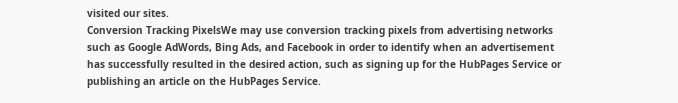visited our sites.
Conversion Tracking PixelsWe may use conversion tracking pixels from advertising networks such as Google AdWords, Bing Ads, and Facebook in order to identify when an advertisement has successfully resulted in the desired action, such as signing up for the HubPages Service or publishing an article on the HubPages Service.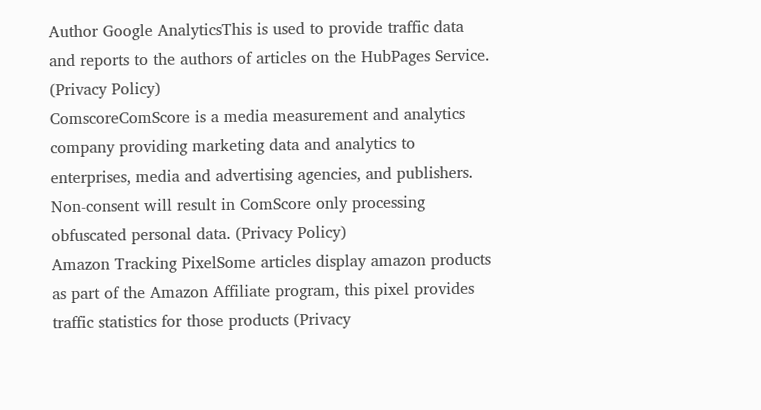Author Google AnalyticsThis is used to provide traffic data and reports to the authors of articles on the HubPages Service. (Privacy Policy)
ComscoreComScore is a media measurement and analytics company providing marketing data and analytics to enterprises, media and advertising agencies, and publishers. Non-consent will result in ComScore only processing obfuscated personal data. (Privacy Policy)
Amazon Tracking PixelSome articles display amazon products as part of the Amazon Affiliate program, this pixel provides traffic statistics for those products (Privacy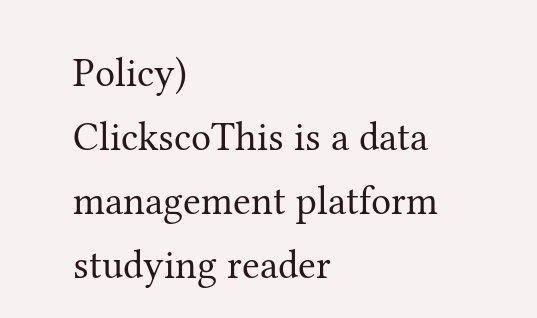Policy)
ClickscoThis is a data management platform studying reader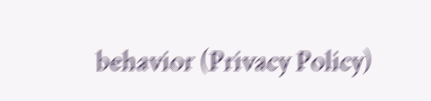behavior (Privacy Policy)